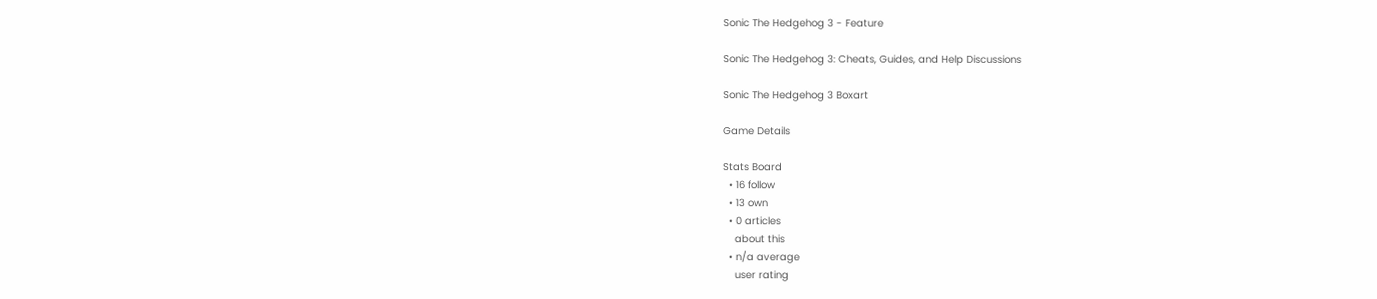Sonic The Hedgehog 3 - Feature

Sonic The Hedgehog 3: Cheats, Guides, and Help Discussions

Sonic The Hedgehog 3 Boxart

Game Details

Stats Board
  • 16 follow
  • 13 own
  • 0 articles
    about this
  • n/a average
    user rating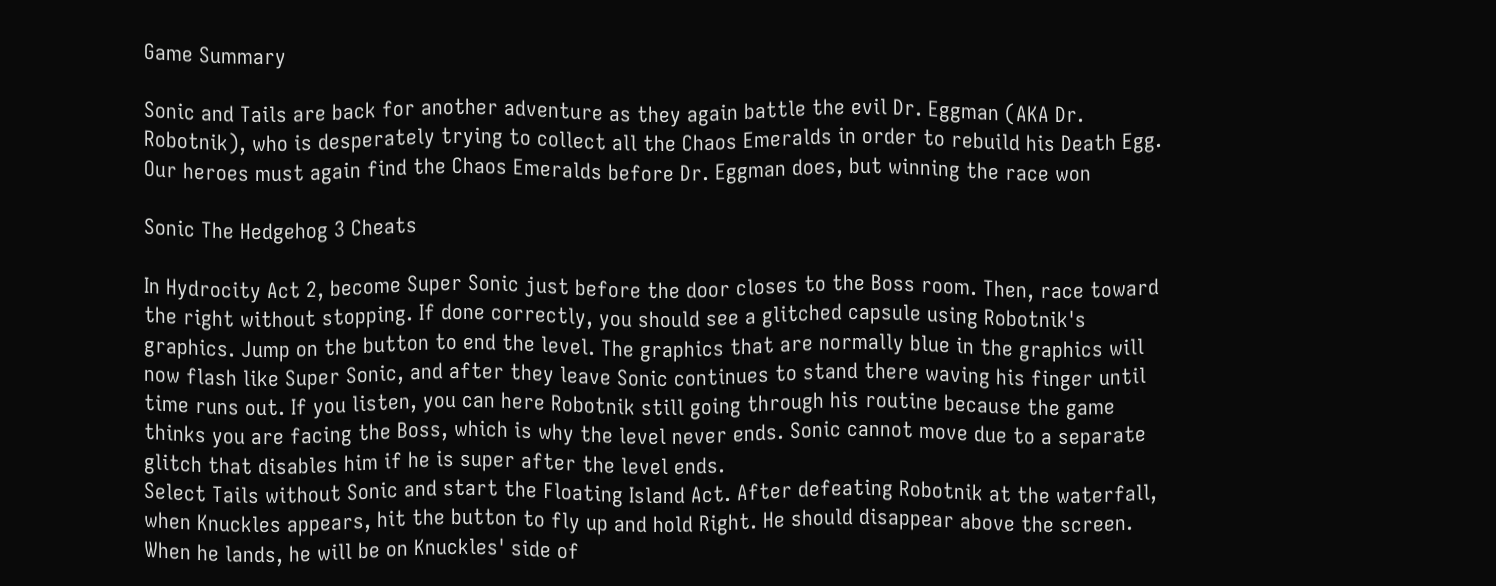Game Summary

Sonic and Tails are back for another adventure as they again battle the evil Dr. Eggman (AKA Dr. Robotnik), who is desperately trying to collect all the Chaos Emeralds in order to rebuild his Death Egg. Our heroes must again find the Chaos Emeralds before Dr. Eggman does, but winning the race won

Sonic The Hedgehog 3 Cheats

In Hydrocity Act 2, become Super Sonic just before the door closes to the Boss room. Then, race toward the right without stopping. If done correctly, you should see a glitched capsule using Robotnik's graphics. Jump on the button to end the level. The graphics that are normally blue in the graphics will now flash like Super Sonic, and after they leave Sonic continues to stand there waving his finger until time runs out. If you listen, you can here Robotnik still going through his routine because the game thinks you are facing the Boss, which is why the level never ends. Sonic cannot move due to a separate glitch that disables him if he is super after the level ends.
Select Tails without Sonic and start the Floating Island Act. After defeating Robotnik at the waterfall, when Knuckles appears, hit the button to fly up and hold Right. He should disappear above the screen. When he lands, he will be on Knuckles' side of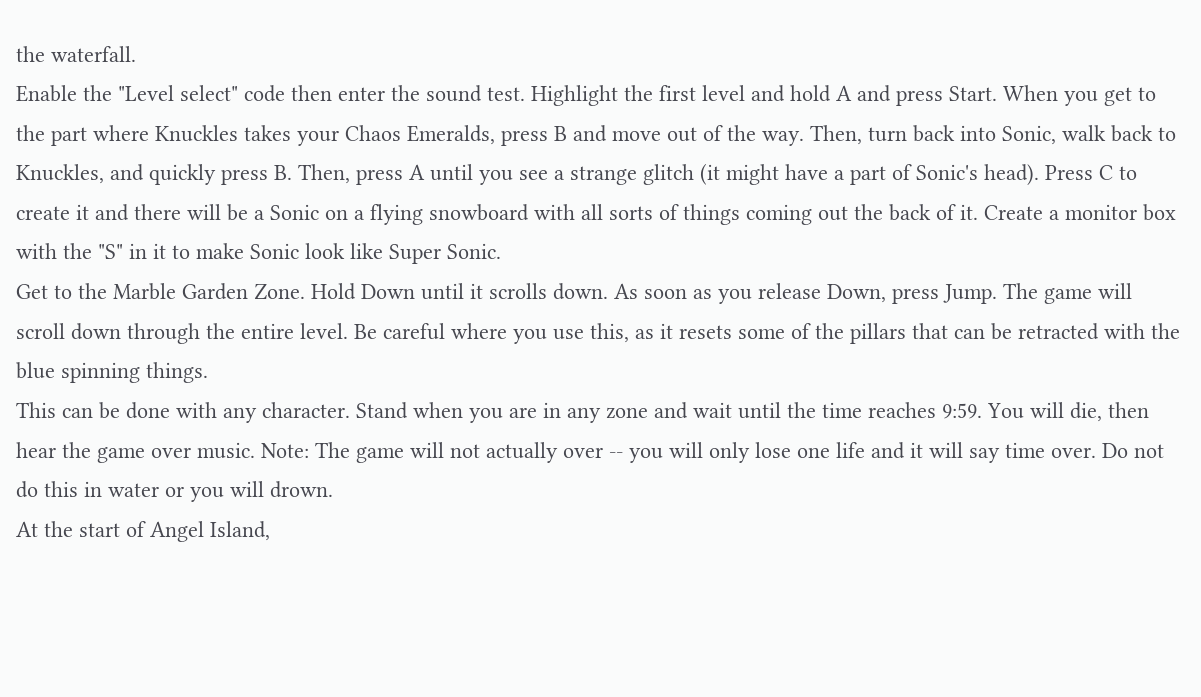the waterfall.
Enable the "Level select" code then enter the sound test. Highlight the first level and hold A and press Start. When you get to the part where Knuckles takes your Chaos Emeralds, press B and move out of the way. Then, turn back into Sonic, walk back to Knuckles, and quickly press B. Then, press A until you see a strange glitch (it might have a part of Sonic's head). Press C to create it and there will be a Sonic on a flying snowboard with all sorts of things coming out the back of it. Create a monitor box with the "S" in it to make Sonic look like Super Sonic.
Get to the Marble Garden Zone. Hold Down until it scrolls down. As soon as you release Down, press Jump. The game will scroll down through the entire level. Be careful where you use this, as it resets some of the pillars that can be retracted with the blue spinning things.
This can be done with any character. Stand when you are in any zone and wait until the time reaches 9:59. You will die, then hear the game over music. Note: The game will not actually over -- you will only lose one life and it will say time over. Do not do this in water or you will drown.
At the start of Angel Island,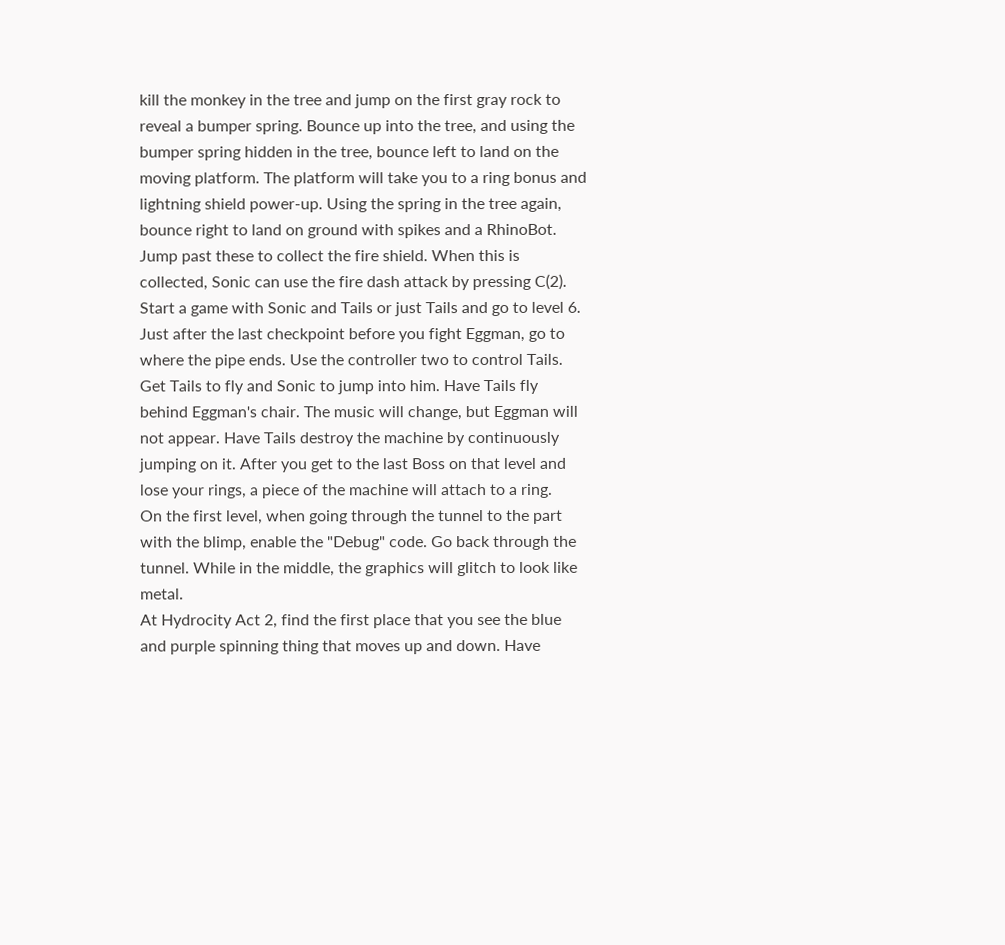kill the monkey in the tree and jump on the first gray rock to reveal a bumper spring. Bounce up into the tree, and using the bumper spring hidden in the tree, bounce left to land on the moving platform. The platform will take you to a ring bonus and lightning shield power-up. Using the spring in the tree again, bounce right to land on ground with spikes and a RhinoBot. Jump past these to collect the fire shield. When this is collected, Sonic can use the fire dash attack by pressing C(2).
Start a game with Sonic and Tails or just Tails and go to level 6. Just after the last checkpoint before you fight Eggman, go to where the pipe ends. Use the controller two to control Tails. Get Tails to fly and Sonic to jump into him. Have Tails fly behind Eggman's chair. The music will change, but Eggman will not appear. Have Tails destroy the machine by continuously jumping on it. After you get to the last Boss on that level and lose your rings, a piece of the machine will attach to a ring.
On the first level, when going through the tunnel to the part with the blimp, enable the "Debug" code. Go back through the tunnel. While in the middle, the graphics will glitch to look like metal.
At Hydrocity Act 2, find the first place that you see the blue and purple spinning thing that moves up and down. Have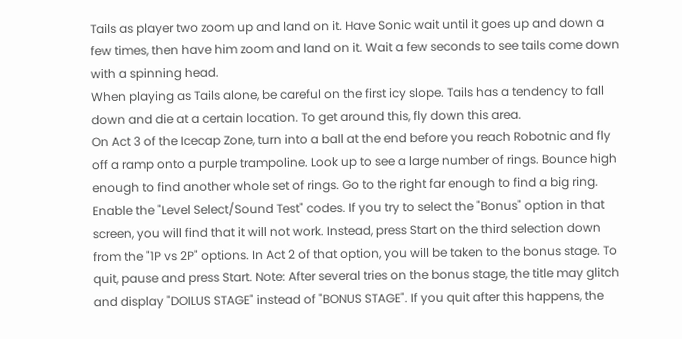Tails as player two zoom up and land on it. Have Sonic wait until it goes up and down a few times, then have him zoom and land on it. Wait a few seconds to see tails come down with a spinning head.
When playing as Tails alone, be careful on the first icy slope. Tails has a tendency to fall down and die at a certain location. To get around this, fly down this area.
On Act 3 of the Icecap Zone, turn into a ball at the end before you reach Robotnic and fly off a ramp onto a purple trampoline. Look up to see a large number of rings. Bounce high enough to find another whole set of rings. Go to the right far enough to find a big ring.
Enable the "Level Select/Sound Test" codes. If you try to select the "Bonus" option in that screen, you will find that it will not work. Instead, press Start on the third selection down from the "1P vs 2P" options. In Act 2 of that option, you will be taken to the bonus stage. To quit, pause and press Start. Note: After several tries on the bonus stage, the title may glitch and display "DOILUS STAGE" instead of "BONUS STAGE". If you quit after this happens, the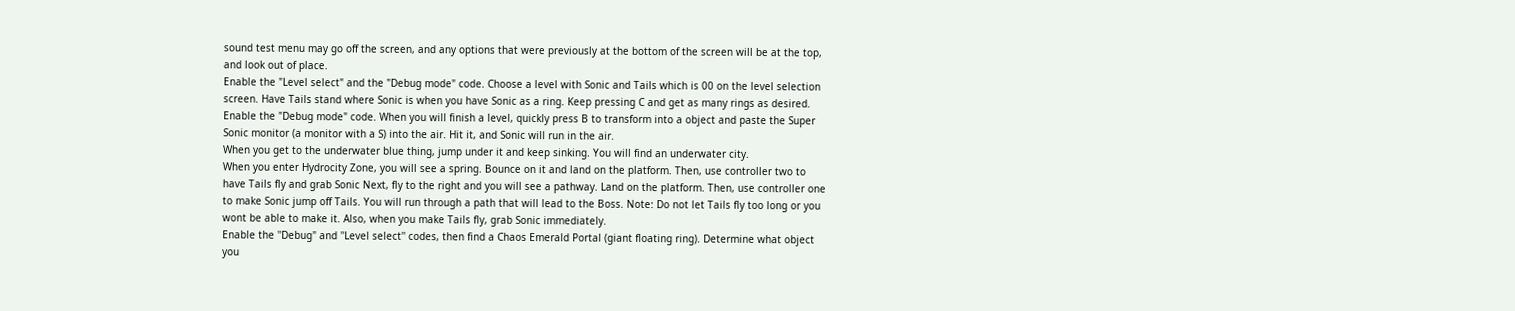sound test menu may go off the screen, and any options that were previously at the bottom of the screen will be at the top, and look out of place.
Enable the "Level select" and the "Debug mode" code. Choose a level with Sonic and Tails which is 00 on the level selection screen. Have Tails stand where Sonic is when you have Sonic as a ring. Keep pressing C and get as many rings as desired.
Enable the "Debug mode" code. When you will finish a level, quickly press B to transform into a object and paste the Super Sonic monitor (a monitor with a S) into the air. Hit it, and Sonic will run in the air.
When you get to the underwater blue thing, jump under it and keep sinking. You will find an underwater city.
When you enter Hydrocity Zone, you will see a spring. Bounce on it and land on the platform. Then, use controller two to have Tails fly and grab Sonic Next, fly to the right and you will see a pathway. Land on the platform. Then, use controller one to make Sonic jump off Tails. You will run through a path that will lead to the Boss. Note: Do not let Tails fly too long or you wont be able to make it. Also, when you make Tails fly, grab Sonic immediately.
Enable the ''Debug" and ''Level select'' codes, then find a Chaos Emerald Portal (giant floating ring). Determine what object you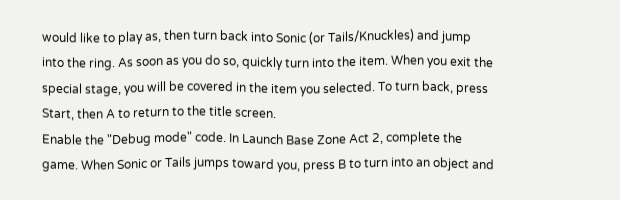would like to play as, then turn back into Sonic (or Tails/Knuckles) and jump into the ring. As soon as you do so, quickly turn into the item. When you exit the special stage, you will be covered in the item you selected. To turn back, press Start, then A to return to the title screen.
Enable the "Debug mode" code. In Launch Base Zone Act 2, complete the game. When Sonic or Tails jumps toward you, press B to turn into an object and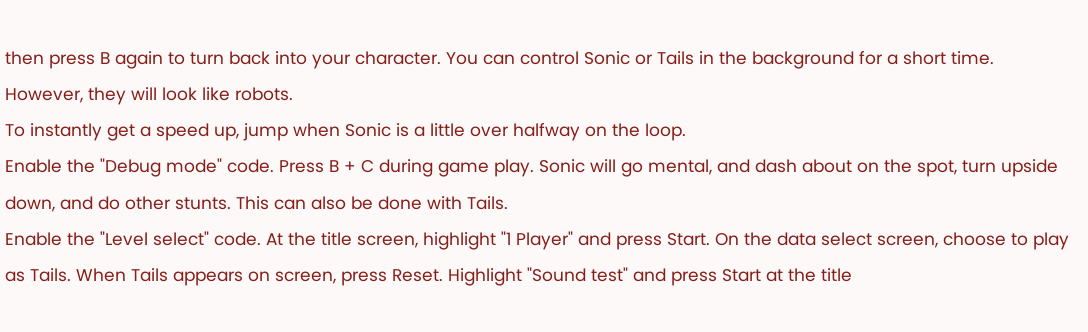then press B again to turn back into your character. You can control Sonic or Tails in the background for a short time. However, they will look like robots.
To instantly get a speed up, jump when Sonic is a little over halfway on the loop.
Enable the "Debug mode" code. Press B + C during game play. Sonic will go mental, and dash about on the spot, turn upside down, and do other stunts. This can also be done with Tails.
Enable the "Level select" code. At the title screen, highlight "1 Player" and press Start. On the data select screen, choose to play as Tails. When Tails appears on screen, press Reset. Highlight "Sound test" and press Start at the title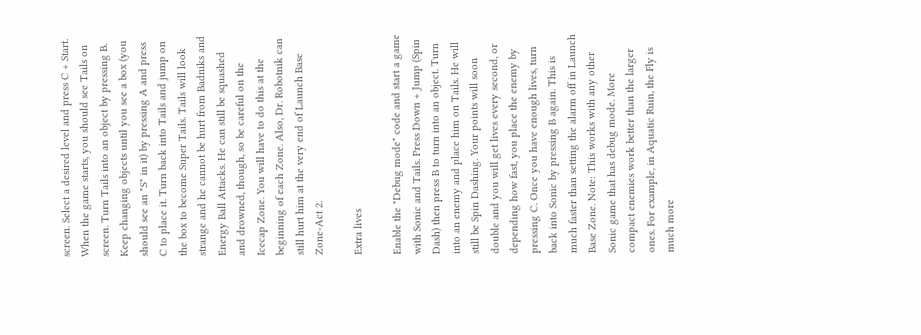screen. Select a desired level and press C + Start. When the game starts, you should see Tails on screen. Turn Tails into an object by pressing B. Keep changing objects until you see a box (you should see an "S" in it) by pressing A and press C to place it. Turn back into Tails and jump on the box to become Super Tails. Tails will look strange and he cannot be hurt from Badniks and Energy Ball Attacks. He can still be squashed and drowned, though, so be careful on the Icecap Zone. You will have to do this at the beginning of each Zone. Also, Dr. Robotnik can still hurt him at the very end of Launch Base Zone-Act 2.

Extra lives

Enable the "Debug mode" code and start a game with Sonic and Tails. Press Down + Jump (Spin Dash) then press B to turn into an object. Turn into an enemy and place him on Tails. He will still be Spin Dashing. Your points will soon double and you will get lives every second, or depending how fast, you place the enemy by pressing C. Once you have enough lives, turn back into Sonic by pressing B again. This is much faster than setting the alarm off in Launch Base Zone. Note: This works with any other Sonic game that has debug mode. More compact enemies work better than the larger ones. For example, in Aquatic Ruin, the Fly is much more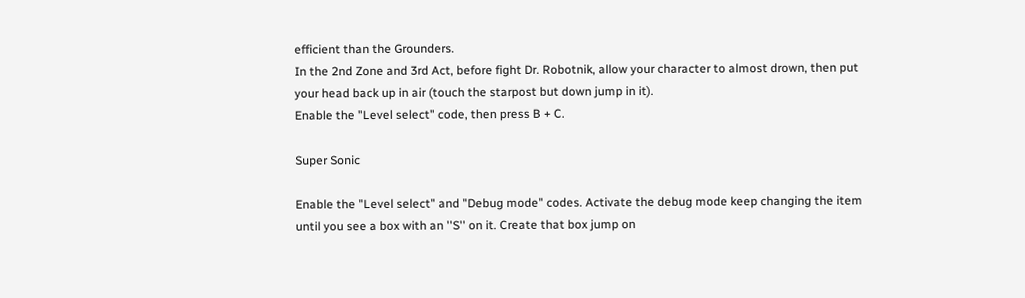efficient than the Grounders.
In the 2nd Zone and 3rd Act, before fight Dr. Robotnik, allow your character to almost drown, then put your head back up in air (touch the starpost but down jump in it).
Enable the "Level select" code, then press B + C.

Super Sonic

Enable the "Level select" and "Debug mode" codes. Activate the debug mode keep changing the item until you see a box with an ''S'' on it. Create that box jump on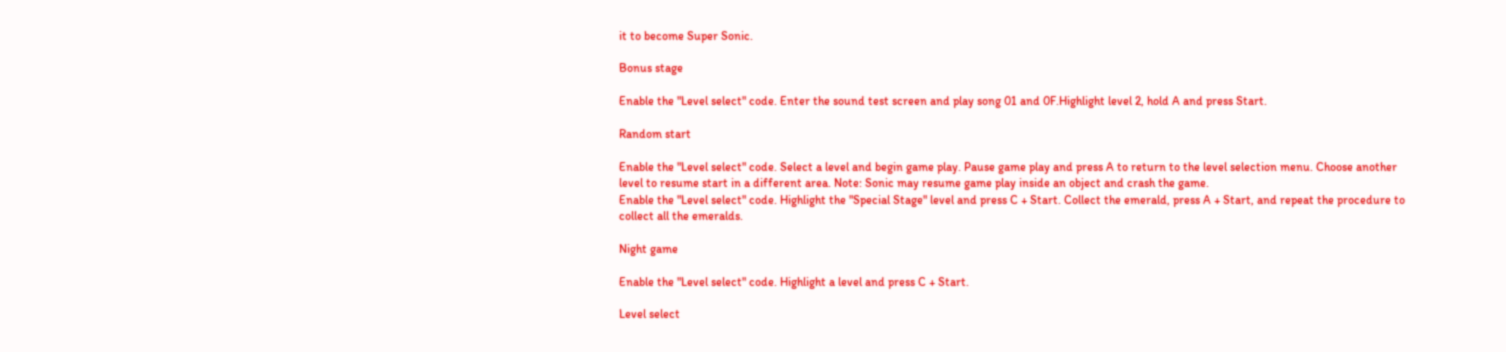it to become Super Sonic.

Bonus stage

Enable the "Level select" code. Enter the sound test screen and play song 01 and 0F.Highlight level 2, hold A and press Start.

Random start

Enable the "Level select" code. Select a level and begin game play. Pause game play and press A to return to the level selection menu. Choose another level to resume start in a different area. Note: Sonic may resume game play inside an object and crash the game.
Enable the "Level select" code. Highlight the "Special Stage" level and press C + Start. Collect the emerald, press A + Start, and repeat the procedure to collect all the emeralds.

Night game

Enable the "Level select" code. Highlight a level and press C + Start.

Level select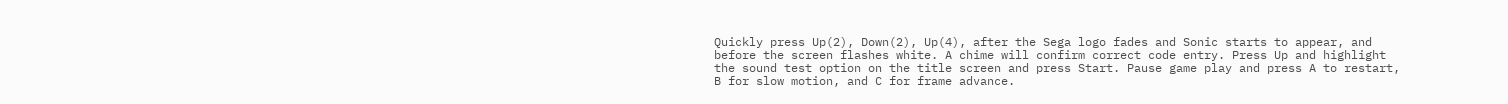Quickly press Up(2), Down(2), Up(4), after the Sega logo fades and Sonic starts to appear, and before the screen flashes white. A chime will confirm correct code entry. Press Up and highlight the sound test option on the title screen and press Start. Pause game play and press A to restart, B for slow motion, and C for frame advance.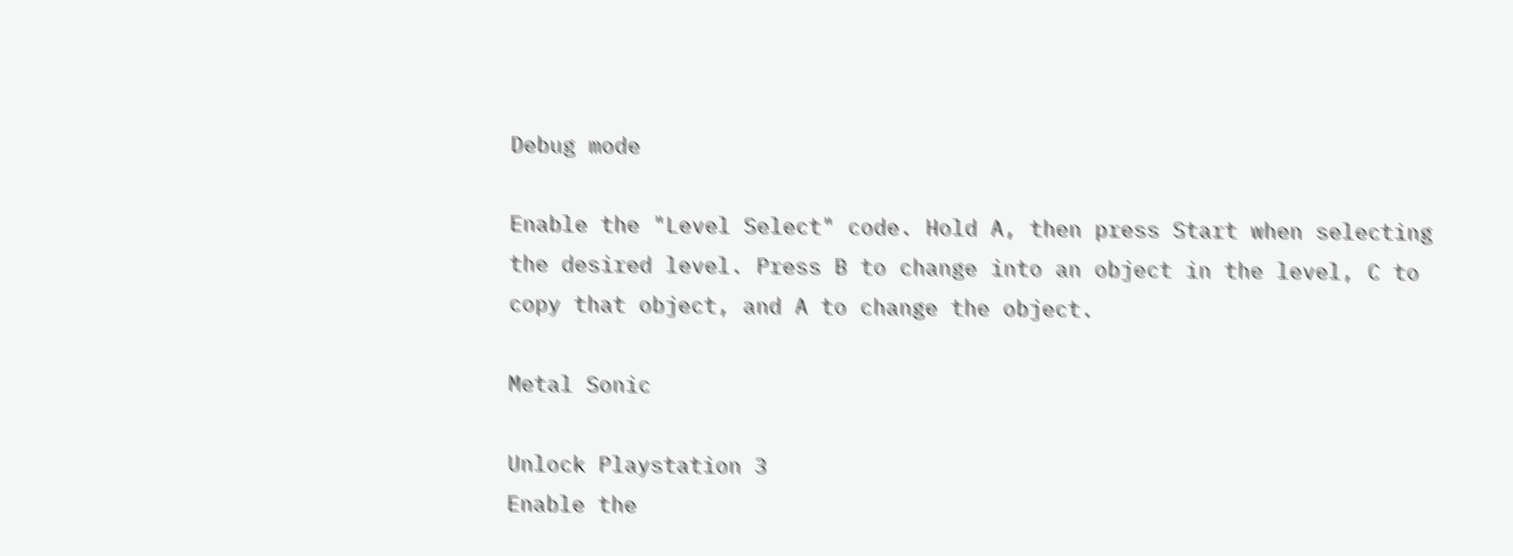Debug mode

Enable the "Level Select" code. Hold A, then press Start when selecting the desired level. Press B to change into an object in the level, C to copy that object, and A to change the object.

Metal Sonic

Unlock Playstation 3
Enable the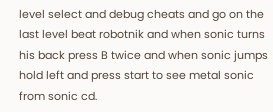level select and debug cheats and go on the last level beat robotnik and when sonic turns his back press B twice and when sonic jumps hold left and press start to see metal sonic from sonic cd.